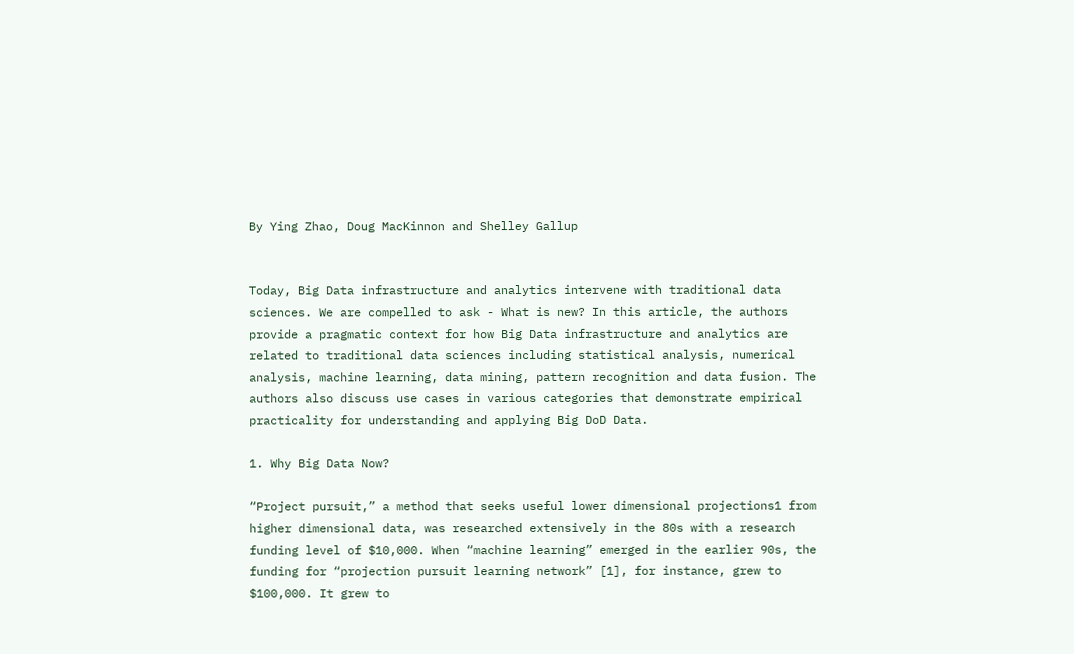By Ying Zhao, Doug MacKinnon and Shelley Gallup


Today, Big Data infrastructure and analytics intervene with traditional data sciences. We are compelled to ask - What is new? In this article, the authors provide a pragmatic context for how Big Data infrastructure and analytics are related to traditional data sciences including statistical analysis, numerical analysis, machine learning, data mining, pattern recognition and data fusion. The authors also discuss use cases in various categories that demonstrate empirical practicality for understanding and applying Big DoD Data.

1. Why Big Data Now?

“Project pursuit,” a method that seeks useful lower dimensional projections1 from higher dimensional data, was researched extensively in the 80s with a research funding level of $10,000. When “machine learning” emerged in the earlier 90s, the funding for “projection pursuit learning network” [1], for instance, grew to $100,000. It grew to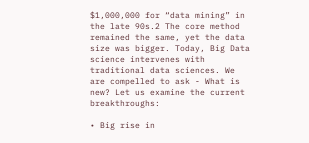$1,000,000 for “data mining” in the late 90s.2 The core method remained the same, yet the data size was bigger. Today, Big Data science intervenes with traditional data sciences. We are compelled to ask - What is new? Let us examine the current breakthroughs:

• Big rise in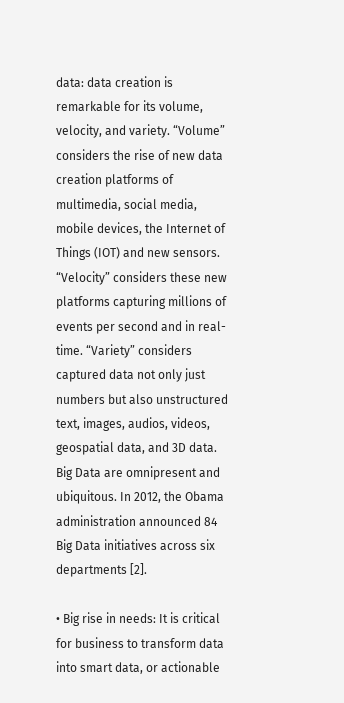data: data creation is remarkable for its volume, velocity, and variety. “Volume” considers the rise of new data creation platforms of multimedia, social media, mobile devices, the Internet of Things (IOT) and new sensors. “Velocity” considers these new platforms capturing millions of events per second and in real-time. “Variety” considers captured data not only just numbers but also unstructured text, images, audios, videos, geospatial data, and 3D data. Big Data are omnipresent and ubiquitous. In 2012, the Obama administration announced 84 Big Data initiatives across six departments [2].

• Big rise in needs: It is critical for business to transform data into smart data, or actionable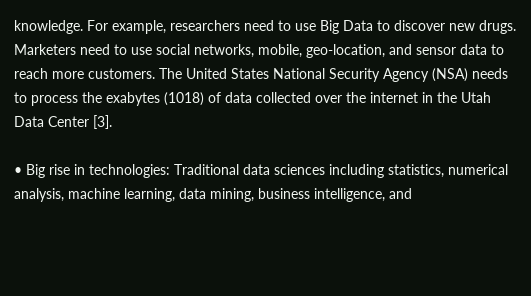knowledge. For example, researchers need to use Big Data to discover new drugs. Marketers need to use social networks, mobile, geo-location, and sensor data to reach more customers. The United States National Security Agency (NSA) needs to process the exabytes (1018) of data collected over the internet in the Utah Data Center [3].

• Big rise in technologies: Traditional data sciences including statistics, numerical analysis, machine learning, data mining, business intelligence, and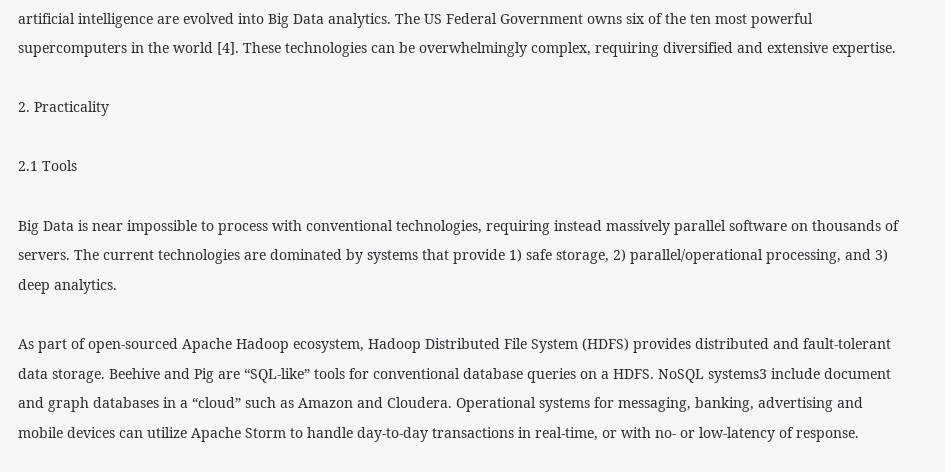artificial intelligence are evolved into Big Data analytics. The US Federal Government owns six of the ten most powerful supercomputers in the world [4]. These technologies can be overwhelmingly complex, requiring diversified and extensive expertise.

2. Practicality

2.1 Tools

Big Data is near impossible to process with conventional technologies, requiring instead massively parallel software on thousands of servers. The current technologies are dominated by systems that provide 1) safe storage, 2) parallel/operational processing, and 3) deep analytics.

As part of open-sourced Apache Hadoop ecosystem, Hadoop Distributed File System (HDFS) provides distributed and fault-tolerant data storage. Beehive and Pig are “SQL-like” tools for conventional database queries on a HDFS. NoSQL systems3 include document and graph databases in a “cloud” such as Amazon and Cloudera. Operational systems for messaging, banking, advertising and mobile devices can utilize Apache Storm to handle day-to-day transactions in real-time, or with no- or low-latency of response.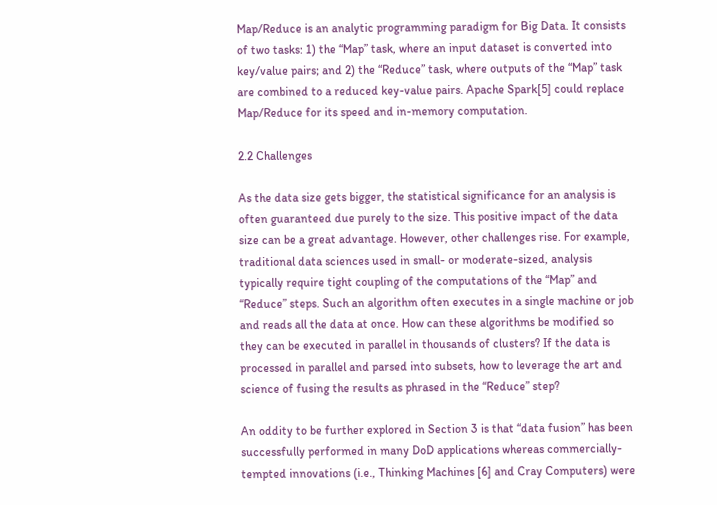Map/Reduce is an analytic programming paradigm for Big Data. It consists of two tasks: 1) the “Map” task, where an input dataset is converted into key/value pairs; and 2) the “Reduce” task, where outputs of the “Map” task are combined to a reduced key-value pairs. Apache Spark[5] could replace Map/Reduce for its speed and in-memory computation.

2.2 Challenges

As the data size gets bigger, the statistical significance for an analysis is often guaranteed due purely to the size. This positive impact of the data size can be a great advantage. However, other challenges rise. For example, traditional data sciences used in small- or moderate-sized, analysis typically require tight coupling of the computations of the “Map” and “Reduce” steps. Such an algorithm often executes in a single machine or job and reads all the data at once. How can these algorithms be modified so they can be executed in parallel in thousands of clusters? If the data is processed in parallel and parsed into subsets, how to leverage the art and science of fusing the results as phrased in the “Reduce” step?

An oddity to be further explored in Section 3 is that “data fusion” has been successfully performed in many DoD applications whereas commercially-tempted innovations (i.e., Thinking Machines [6] and Cray Computers) were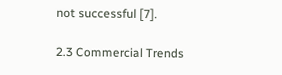not successful [7].

2.3 Commercial Trends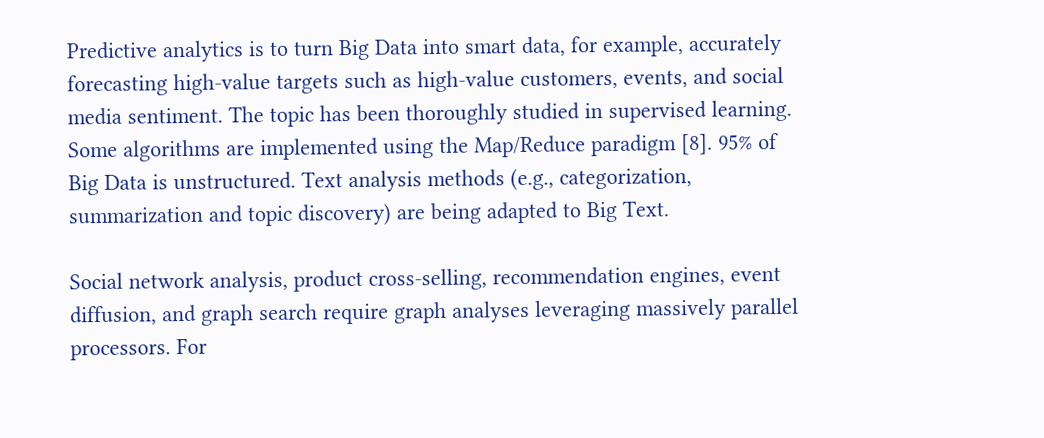Predictive analytics is to turn Big Data into smart data, for example, accurately forecasting high-value targets such as high-value customers, events, and social media sentiment. The topic has been thoroughly studied in supervised learning. Some algorithms are implemented using the Map/Reduce paradigm [8]. 95% of Big Data is unstructured. Text analysis methods (e.g., categorization, summarization and topic discovery) are being adapted to Big Text.

Social network analysis, product cross-selling, recommendation engines, event diffusion, and graph search require graph analyses leveraging massively parallel processors. For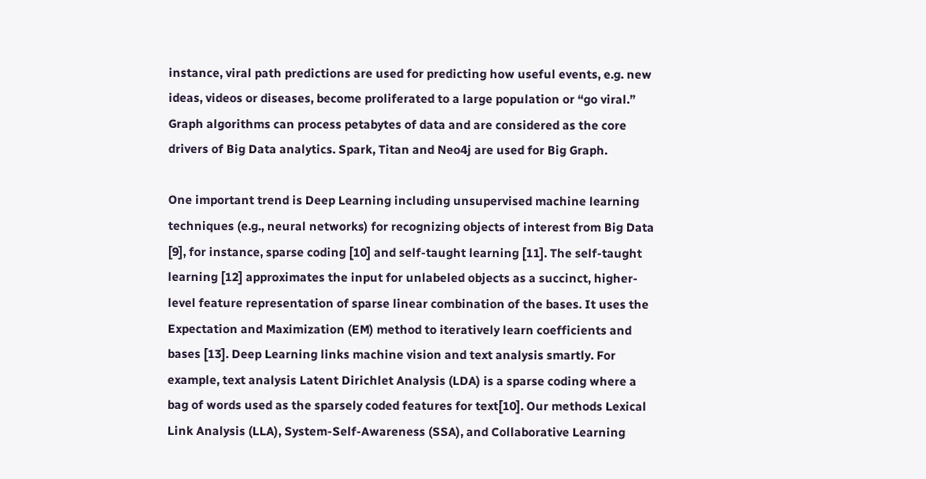instance, viral path predictions are used for predicting how useful events, e.g. new ideas, videos or diseases, become proliferated to a large population or “go viral.” Graph algorithms can process petabytes of data and are considered as the core drivers of Big Data analytics. Spark, Titan and Neo4j are used for Big Graph.

One important trend is Deep Learning including unsupervised machine learning techniques (e.g., neural networks) for recognizing objects of interest from Big Data [9], for instance, sparse coding [10] and self-taught learning [11]. The self-taught learning [12] approximates the input for unlabeled objects as a succinct, higher-level feature representation of sparse linear combination of the bases. It uses the Expectation and Maximization (EM) method to iteratively learn coefficients and bases [13]. Deep Learning links machine vision and text analysis smartly. For example, text analysis Latent Dirichlet Analysis (LDA) is a sparse coding where a bag of words used as the sparsely coded features for text[10]. Our methods Lexical Link Analysis (LLA), System-Self-Awareness (SSA), and Collaborative Learning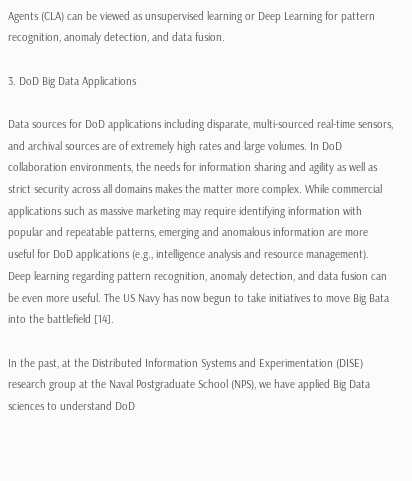Agents (CLA) can be viewed as unsupervised learning or Deep Learning for pattern recognition, anomaly detection, and data fusion.

3. DoD Big Data Applications

Data sources for DoD applications including disparate, multi-sourced real-time sensors, and archival sources are of extremely high rates and large volumes. In DoD collaboration environments, the needs for information sharing and agility as well as strict security across all domains makes the matter more complex. While commercial applications such as massive marketing may require identifying information with popular and repeatable patterns, emerging and anomalous information are more useful for DoD applications (e.g., intelligence analysis and resource management). Deep learning regarding pattern recognition, anomaly detection, and data fusion can be even more useful. The US Navy has now begun to take initiatives to move Big Bata into the battlefield [14].

In the past, at the Distributed Information Systems and Experimentation (DISE) research group at the Naval Postgraduate School (NPS), we have applied Big Data sciences to understand DoD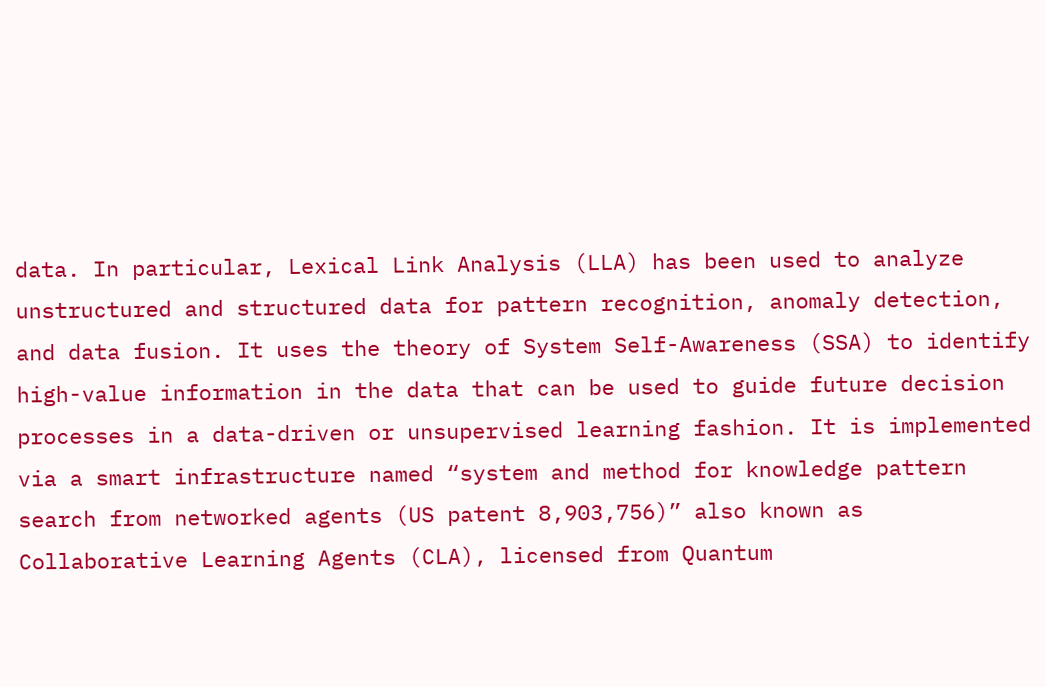data. In particular, Lexical Link Analysis (LLA) has been used to analyze unstructured and structured data for pattern recognition, anomaly detection, and data fusion. It uses the theory of System Self-Awareness (SSA) to identify high-value information in the data that can be used to guide future decision processes in a data-driven or unsupervised learning fashion. It is implemented via a smart infrastructure named “system and method for knowledge pattern search from networked agents (US patent 8,903,756)” also known as Collaborative Learning Agents (CLA), licensed from Quantum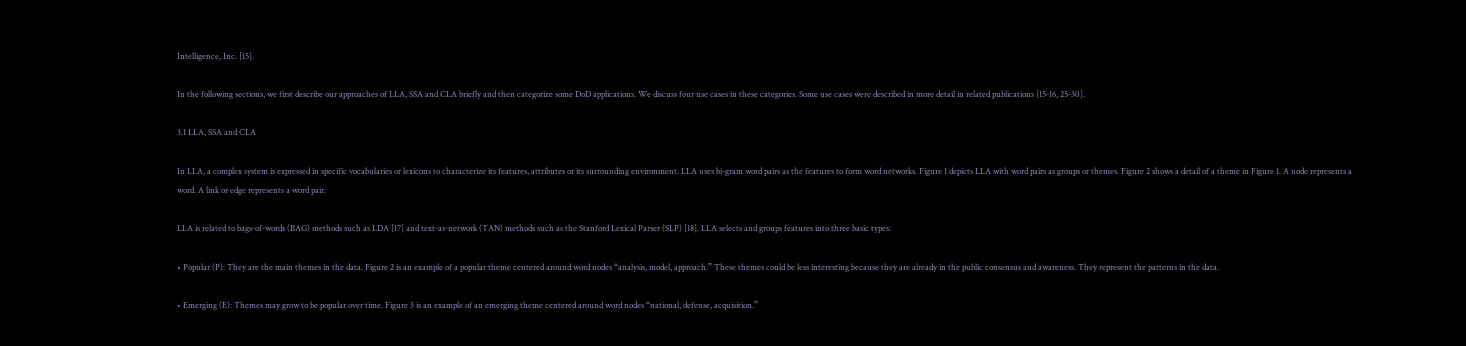Intelligence, Inc. [15].

In the following sections, we first describe our approaches of LLA, SSA and CLA briefly and then categorize some DoD applications. We discuss four use cases in these categories. Some use cases were described in more detail in related publications [15-16, 25-30].

3.1 LLA, SSA and CLA

In LLA, a complex system is expressed in specific vocabularies or lexicons to characterize its features, attributes or its surrounding environment. LLA uses bi-gram word pairs as the features to form word networks. Figure 1 depicts LLA with word pairs as groups or themes. Figure 2 shows a detail of a theme in Figure 1. A node represents a word. A link or edge represents a word pair.

LLA is related to bags-of-words (BAG) methods such as LDA [17] and text-as-network (TAN) methods such as the Stanford Lexical Parser (SLP) [18]. LLA selects and groups features into three basic types:

• Popular (P): They are the main themes in the data. Figure 2 is an example of a popular theme centered around word nodes “analysis, model, approach.” These themes could be less interesting because they are already in the public consensus and awareness. They represent the patterns in the data.

• Emerging (E): Themes may grow to be popular over time. Figure 3 is an example of an emerging theme centered around word nodes “national, defense, acquisition.”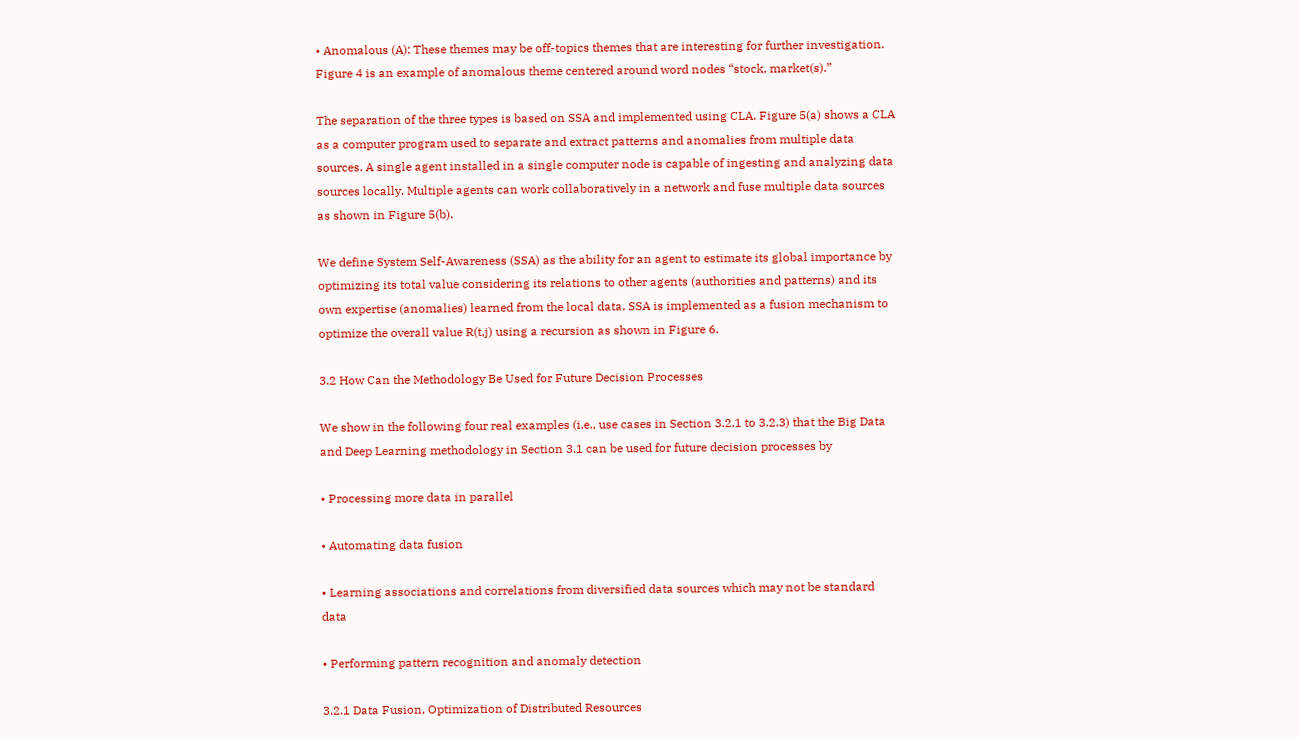• Anomalous (A): These themes may be off-topics themes that are interesting for further investigation. Figure 4 is an example of anomalous theme centered around word nodes “stock, market(s).”

The separation of the three types is based on SSA and implemented using CLA. Figure 5(a) shows a CLA as a computer program used to separate and extract patterns and anomalies from multiple data sources. A single agent installed in a single computer node is capable of ingesting and analyzing data sources locally. Multiple agents can work collaboratively in a network and fuse multiple data sources as shown in Figure 5(b).

We define System Self-Awareness (SSA) as the ability for an agent to estimate its global importance by optimizing its total value considering its relations to other agents (authorities and patterns) and its own expertise (anomalies) learned from the local data. SSA is implemented as a fusion mechanism to optimize the overall value R(t,j) using a recursion as shown in Figure 6.

3.2 How Can the Methodology Be Used for Future Decision Processes

We show in the following four real examples (i.e., use cases in Section 3.2.1 to 3.2.3) that the Big Data and Deep Learning methodology in Section 3.1 can be used for future decision processes by

• Processing more data in parallel

• Automating data fusion

• Learning associations and correlations from diversified data sources which may not be standard data

• Performing pattern recognition and anomaly detection

3.2.1 Data Fusion, Optimization of Distributed Resources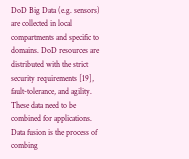DoD Big Data (e.g. sensors) are collected in local compartments and specific to domains. DoD resources are distributed with the strict security requirements [19], fault-tolerance, and agility. These data need to be combined for applications. Data fusion is the process of combing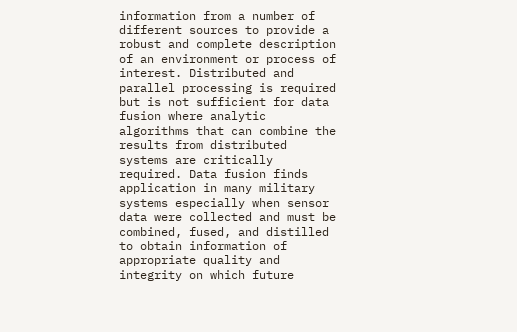information from a number of different sources to provide a robust and complete description of an environment or process of interest. Distributed and parallel processing is required but is not sufficient for data fusion where analytic algorithms that can combine the results from distributed systems are critically required. Data fusion finds application in many military systems especially when sensor data were collected and must be combined, fused, and distilled to obtain information of appropriate quality and integrity on which future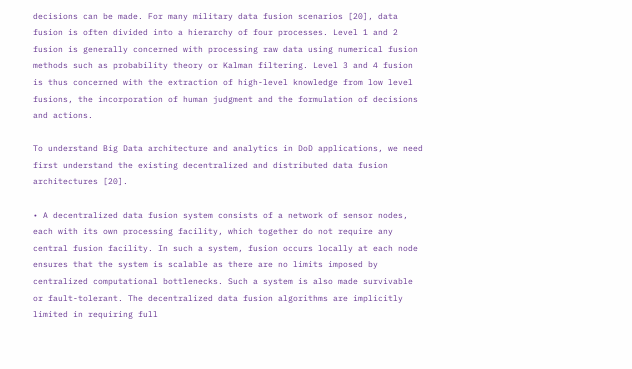decisions can be made. For many military data fusion scenarios [20], data fusion is often divided into a hierarchy of four processes. Level 1 and 2 fusion is generally concerned with processing raw data using numerical fusion methods such as probability theory or Kalman filtering. Level 3 and 4 fusion is thus concerned with the extraction of high-level knowledge from low level fusions, the incorporation of human judgment and the formulation of decisions and actions.

To understand Big Data architecture and analytics in DoD applications, we need first understand the existing decentralized and distributed data fusion architectures [20].

• A decentralized data fusion system consists of a network of sensor nodes, each with its own processing facility, which together do not require any central fusion facility. In such a system, fusion occurs locally at each node ensures that the system is scalable as there are no limits imposed by centralized computational bottlenecks. Such a system is also made survivable or fault-tolerant. The decentralized data fusion algorithms are implicitly limited in requiring full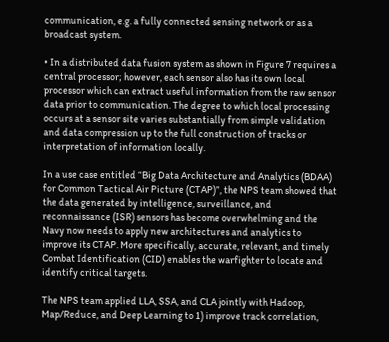communication, e.g. a fully connected sensing network or as a broadcast system.

• In a distributed data fusion system as shown in Figure 7 requires a central processor; however, each sensor also has its own local processor which can extract useful information from the raw sensor data prior to communication. The degree to which local processing occurs at a sensor site varies substantially from simple validation and data compression up to the full construction of tracks or interpretation of information locally.

In a use case entitled “Big Data Architecture and Analytics (BDAA) for Common Tactical Air Picture (CTAP)”, the NPS team showed that the data generated by intelligence, surveillance, and reconnaissance (ISR) sensors has become overwhelming and the Navy now needs to apply new architectures and analytics to improve its CTAP. More specifically, accurate, relevant, and timely Combat Identification (CID) enables the warfighter to locate and identify critical targets.

The NPS team applied LLA, SSA, and CLA jointly with Hadoop, Map/Reduce, and Deep Learning to 1) improve track correlation,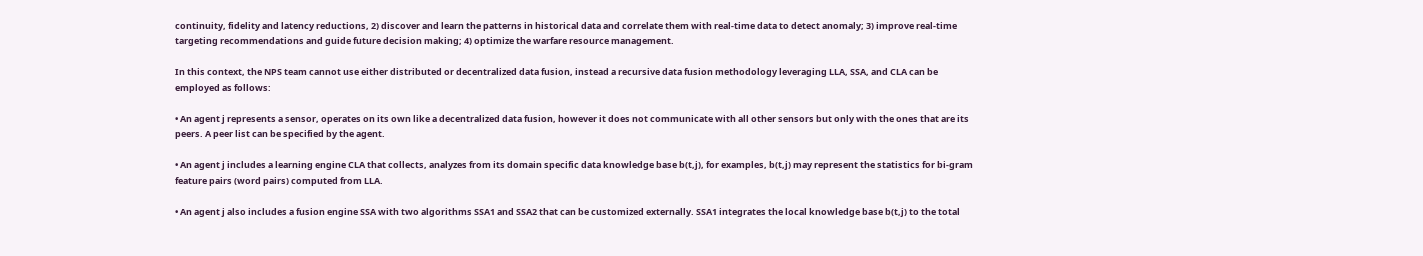continuity, fidelity and latency reductions, 2) discover and learn the patterns in historical data and correlate them with real-time data to detect anomaly; 3) improve real-time targeting recommendations and guide future decision making; 4) optimize the warfare resource management.

In this context, the NPS team cannot use either distributed or decentralized data fusion, instead a recursive data fusion methodology leveraging LLA, SSA, and CLA can be employed as follows:

• An agent j represents a sensor, operates on its own like a decentralized data fusion, however it does not communicate with all other sensors but only with the ones that are its peers. A peer list can be specified by the agent.

• An agent j includes a learning engine CLA that collects, analyzes from its domain specific data knowledge base b(t,j), for examples, b(t,j) may represent the statistics for bi-gram feature pairs (word pairs) computed from LLA.

• An agent j also includes a fusion engine SSA with two algorithms SSA1 and SSA2 that can be customized externally. SSA1 integrates the local knowledge base b(t,j) to the total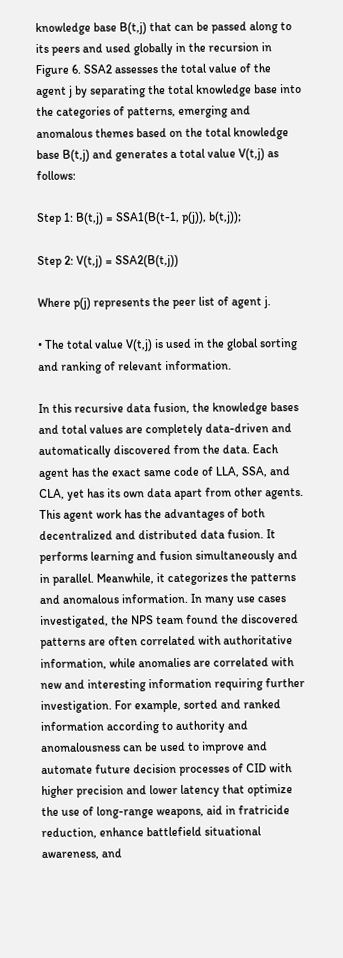knowledge base B(t,j) that can be passed along to its peers and used globally in the recursion in Figure 6. SSA2 assesses the total value of the agent j by separating the total knowledge base into the categories of patterns, emerging and anomalous themes based on the total knowledge base B(t,j) and generates a total value V(t,j) as follows:

Step 1: B(t,j) = SSA1(B(t-1, p(j)), b(t,j));

Step 2: V(t,j) = SSA2(B(t,j))

Where p(j) represents the peer list of agent j.

• The total value V(t,j) is used in the global sorting and ranking of relevant information.

In this recursive data fusion, the knowledge bases and total values are completely data-driven and automatically discovered from the data. Each agent has the exact same code of LLA, SSA, and CLA, yet has its own data apart from other agents. This agent work has the advantages of both decentralized and distributed data fusion. It performs learning and fusion simultaneously and in parallel. Meanwhile, it categorizes the patterns and anomalous information. In many use cases investigated, the NPS team found the discovered patterns are often correlated with authoritative information, while anomalies are correlated with new and interesting information requiring further investigation. For example, sorted and ranked information according to authority and anomalousness can be used to improve and automate future decision processes of CID with higher precision and lower latency that optimize the use of long-range weapons, aid in fratricide reduction, enhance battlefield situational awareness, and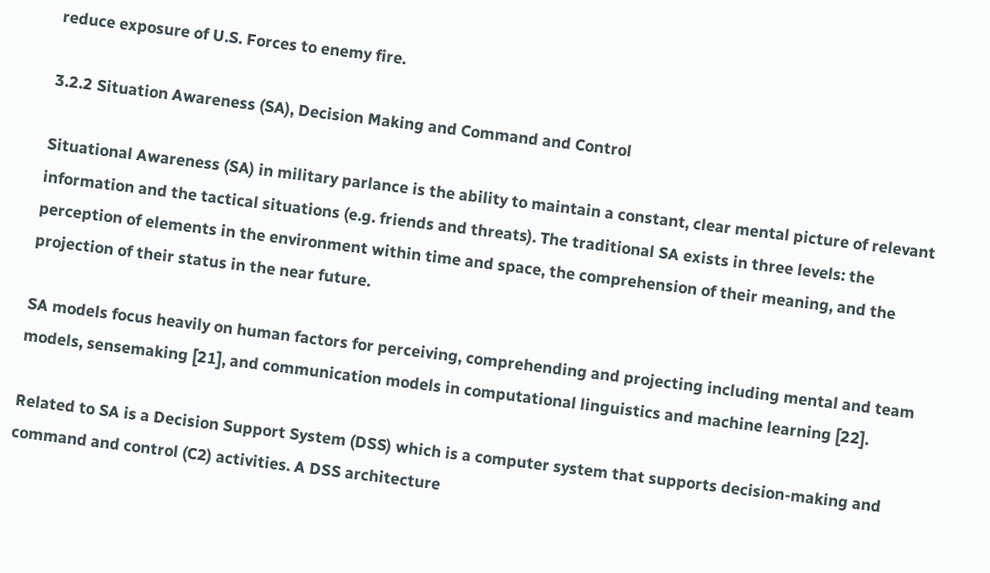reduce exposure of U.S. Forces to enemy fire.

3.2.2 Situation Awareness (SA), Decision Making and Command and Control

Situational Awareness (SA) in military parlance is the ability to maintain a constant, clear mental picture of relevant information and the tactical situations (e.g. friends and threats). The traditional SA exists in three levels: the perception of elements in the environment within time and space, the comprehension of their meaning, and the projection of their status in the near future.

SA models focus heavily on human factors for perceiving, comprehending and projecting including mental and team models, sensemaking [21], and communication models in computational linguistics and machine learning [22].

Related to SA is a Decision Support System (DSS) which is a computer system that supports decision-making and command and control (C2) activities. A DSS architecture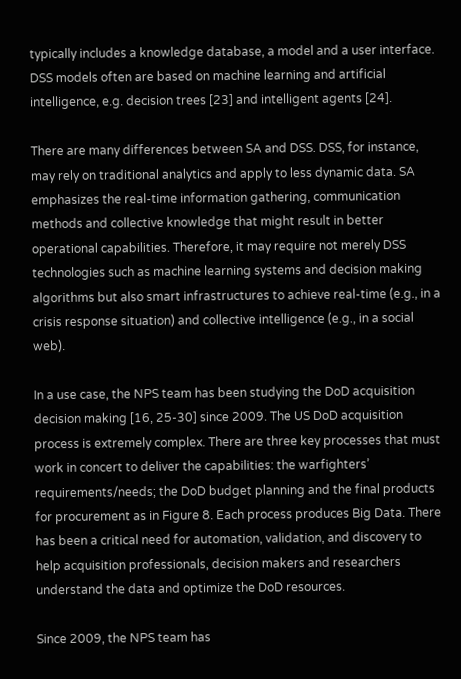typically includes a knowledge database, a model and a user interface. DSS models often are based on machine learning and artificial intelligence, e.g. decision trees [23] and intelligent agents [24].

There are many differences between SA and DSS. DSS, for instance, may rely on traditional analytics and apply to less dynamic data. SA emphasizes the real-time information gathering, communication methods and collective knowledge that might result in better operational capabilities. Therefore, it may require not merely DSS technologies such as machine learning systems and decision making algorithms but also smart infrastructures to achieve real-time (e.g., in a crisis response situation) and collective intelligence (e.g., in a social web).

In a use case, the NPS team has been studying the DoD acquisition decision making [16, 25-30] since 2009. The US DoD acquisition process is extremely complex. There are three key processes that must work in concert to deliver the capabilities: the warfighters’ requirements/needs; the DoD budget planning and the final products for procurement as in Figure 8. Each process produces Big Data. There has been a critical need for automation, validation, and discovery to help acquisition professionals, decision makers and researchers understand the data and optimize the DoD resources.

Since 2009, the NPS team has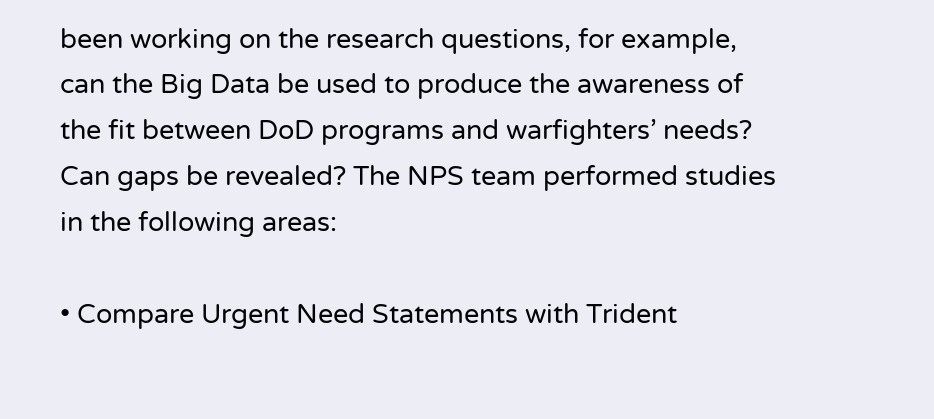been working on the research questions, for example, can the Big Data be used to produce the awareness of the fit between DoD programs and warfighters’ needs? Can gaps be revealed? The NPS team performed studies in the following areas:

• Compare Urgent Need Statements with Trident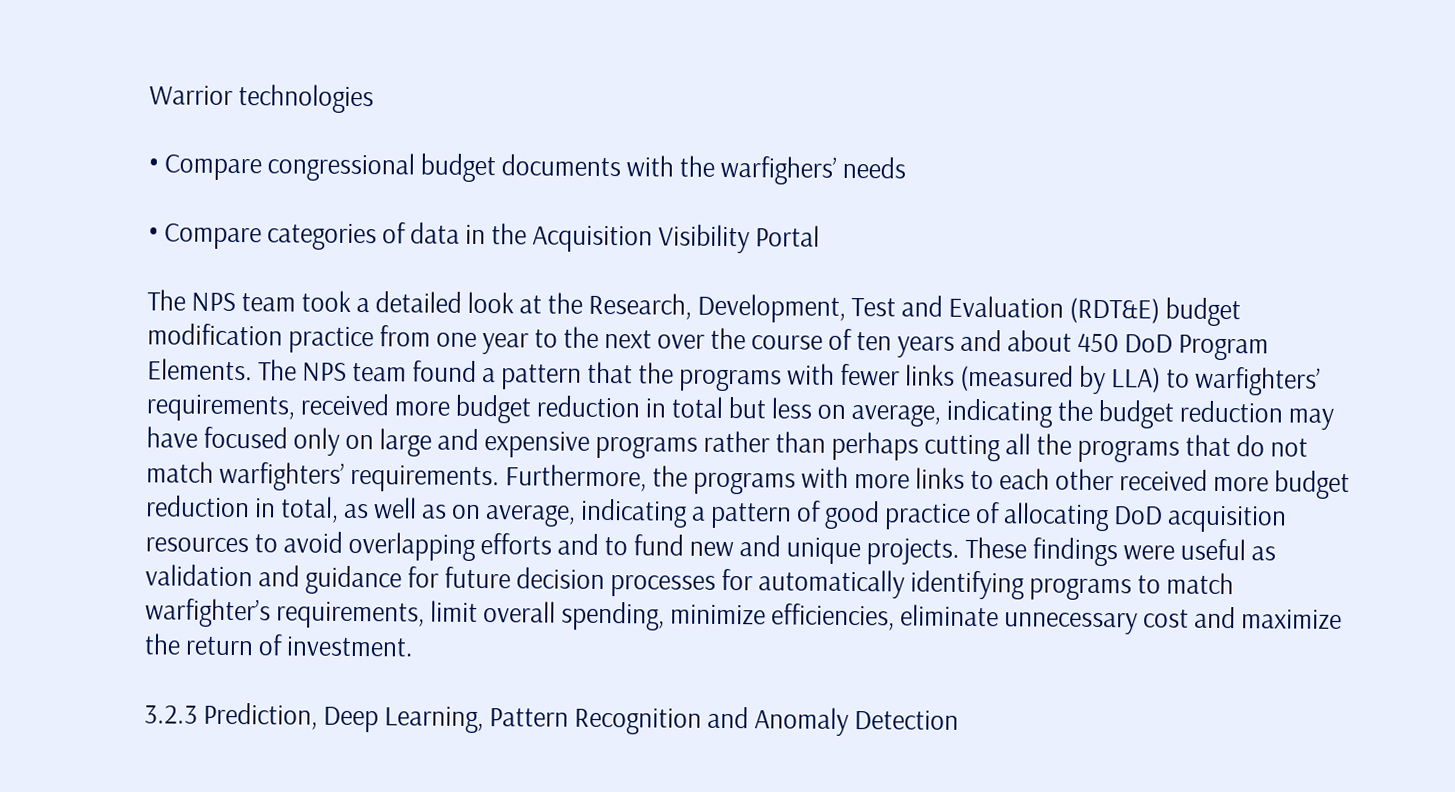Warrior technologies

• Compare congressional budget documents with the warfighers’ needs

• Compare categories of data in the Acquisition Visibility Portal

The NPS team took a detailed look at the Research, Development, Test and Evaluation (RDT&E) budget modification practice from one year to the next over the course of ten years and about 450 DoD Program Elements. The NPS team found a pattern that the programs with fewer links (measured by LLA) to warfighters’ requirements, received more budget reduction in total but less on average, indicating the budget reduction may have focused only on large and expensive programs rather than perhaps cutting all the programs that do not match warfighters’ requirements. Furthermore, the programs with more links to each other received more budget reduction in total, as well as on average, indicating a pattern of good practice of allocating DoD acquisition resources to avoid overlapping efforts and to fund new and unique projects. These findings were useful as validation and guidance for future decision processes for automatically identifying programs to match warfighter’s requirements, limit overall spending, minimize efficiencies, eliminate unnecessary cost and maximize the return of investment.

3.2.3 Prediction, Deep Learning, Pattern Recognition and Anomaly Detection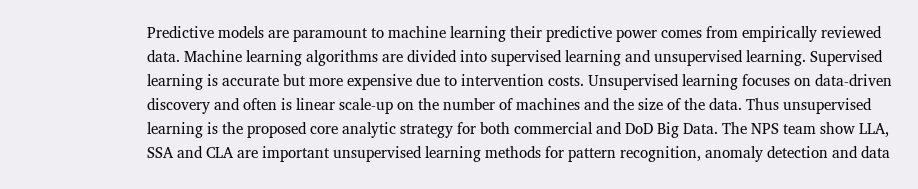Predictive models are paramount to machine learning their predictive power comes from empirically reviewed data. Machine learning algorithms are divided into supervised learning and unsupervised learning. Supervised learning is accurate but more expensive due to intervention costs. Unsupervised learning focuses on data-driven discovery and often is linear scale-up on the number of machines and the size of the data. Thus unsupervised learning is the proposed core analytic strategy for both commercial and DoD Big Data. The NPS team show LLA, SSA and CLA are important unsupervised learning methods for pattern recognition, anomaly detection and data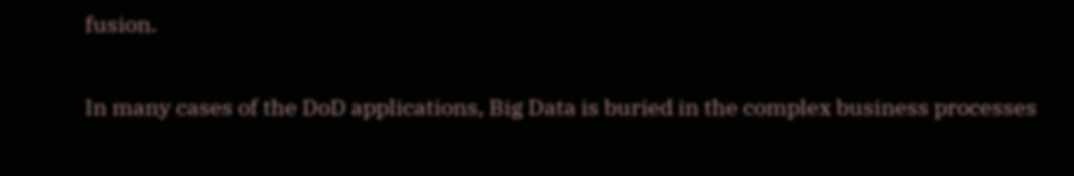fusion.

In many cases of the DoD applications, Big Data is buried in the complex business processes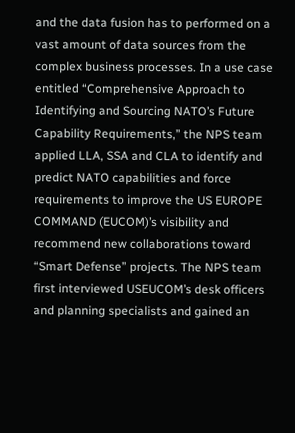and the data fusion has to performed on a vast amount of data sources from the complex business processes. In a use case entitled “Comprehensive Approach to Identifying and Sourcing NATO’s Future Capability Requirements,” the NPS team applied LLA, SSA and CLA to identify and predict NATO capabilities and force requirements to improve the US EUROPE COMMAND (EUCOM)’s visibility and recommend new collaborations toward “Smart Defense” projects. The NPS team first interviewed USEUCOM’s desk officers and planning specialists and gained an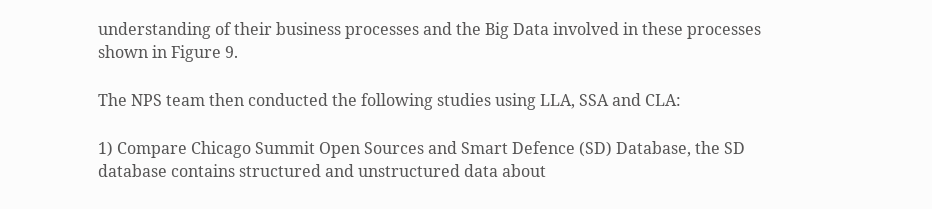understanding of their business processes and the Big Data involved in these processes shown in Figure 9.

The NPS team then conducted the following studies using LLA, SSA and CLA:

1) Compare Chicago Summit Open Sources and Smart Defence (SD) Database, the SD database contains structured and unstructured data about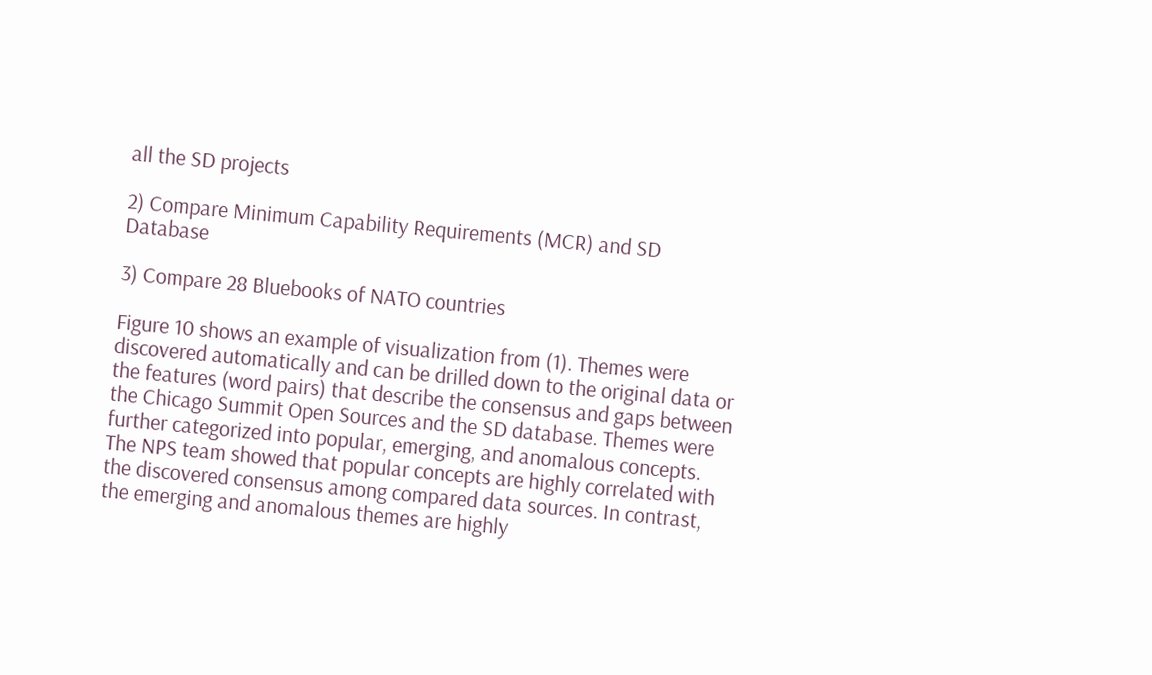all the SD projects

2) Compare Minimum Capability Requirements (MCR) and SD Database

3) Compare 28 Bluebooks of NATO countries

Figure 10 shows an example of visualization from (1). Themes were discovered automatically and can be drilled down to the original data or the features (word pairs) that describe the consensus and gaps between the Chicago Summit Open Sources and the SD database. Themes were further categorized into popular, emerging, and anomalous concepts. The NPS team showed that popular concepts are highly correlated with the discovered consensus among compared data sources. In contrast, the emerging and anomalous themes are highly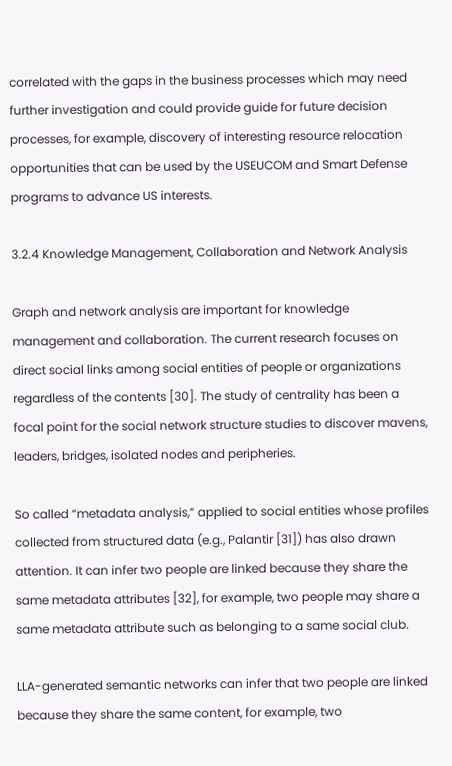correlated with the gaps in the business processes which may need further investigation and could provide guide for future decision processes, for example, discovery of interesting resource relocation opportunities that can be used by the USEUCOM and Smart Defense programs to advance US interests.

3.2.4 Knowledge Management, Collaboration and Network Analysis

Graph and network analysis are important for knowledge management and collaboration. The current research focuses on direct social links among social entities of people or organizations regardless of the contents [30]. The study of centrality has been a focal point for the social network structure studies to discover mavens, leaders, bridges, isolated nodes and peripheries.

So called “metadata analysis,” applied to social entities whose profiles collected from structured data (e.g., Palantir [31]) has also drawn attention. It can infer two people are linked because they share the same metadata attributes [32], for example, two people may share a same metadata attribute such as belonging to a same social club.

LLA-generated semantic networks can infer that two people are linked because they share the same content, for example, two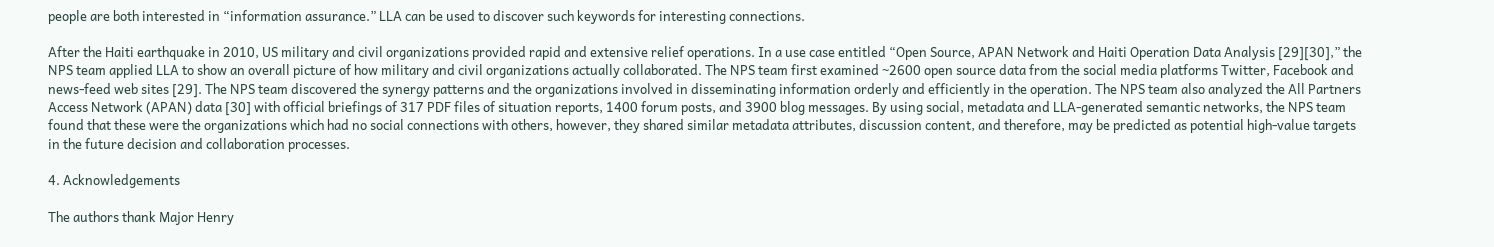people are both interested in “information assurance.” LLA can be used to discover such keywords for interesting connections.

After the Haiti earthquake in 2010, US military and civil organizations provided rapid and extensive relief operations. In a use case entitled “Open Source, APAN Network and Haiti Operation Data Analysis [29][30],” the NPS team applied LLA to show an overall picture of how military and civil organizations actually collaborated. The NPS team first examined ~2600 open source data from the social media platforms Twitter, Facebook and news-feed web sites [29]. The NPS team discovered the synergy patterns and the organizations involved in disseminating information orderly and efficiently in the operation. The NPS team also analyzed the All Partners Access Network (APAN) data [30] with official briefings of 317 PDF files of situation reports, 1400 forum posts, and 3900 blog messages. By using social, metadata and LLA-generated semantic networks, the NPS team found that these were the organizations which had no social connections with others, however, they shared similar metadata attributes, discussion content, and therefore, may be predicted as potential high-value targets in the future decision and collaboration processes.

4. Acknowledgements

The authors thank Major Henry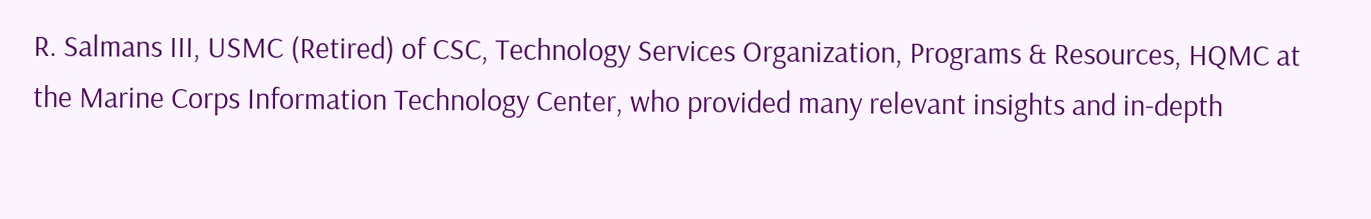R. Salmans III, USMC (Retired) of CSC, Technology Services Organization, Programs & Resources, HQMC at the Marine Corps Information Technology Center, who provided many relevant insights and in-depth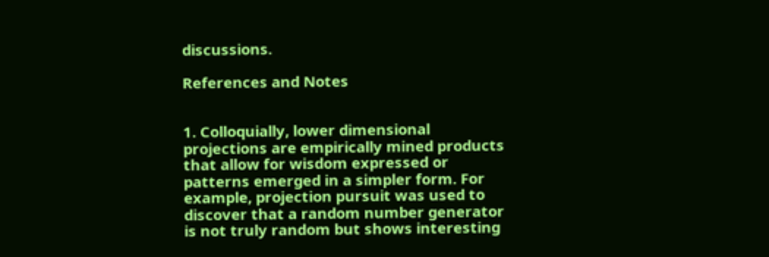discussions.

References and Notes


1. Colloquially, lower dimensional projections are empirically mined products that allow for wisdom expressed or patterns emerged in a simpler form. For example, projection pursuit was used to discover that a random number generator is not truly random but shows interesting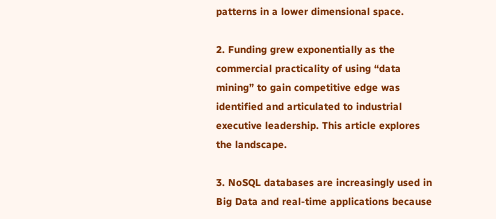patterns in a lower dimensional space.

2. Funding grew exponentially as the commercial practicality of using “data mining” to gain competitive edge was identified and articulated to industrial executive leadership. This article explores the landscape.

3. NoSQL databases are increasingly used in Big Data and real-time applications because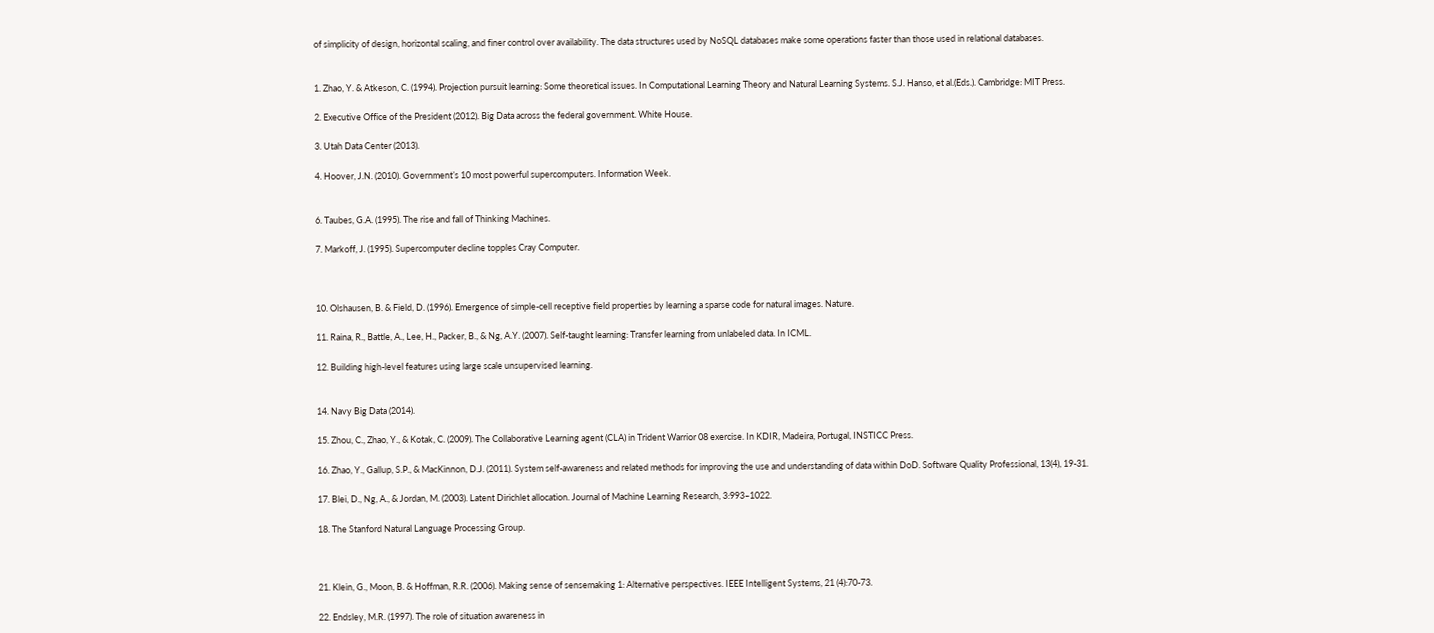of simplicity of design, horizontal scaling, and finer control over availability. The data structures used by NoSQL databases make some operations faster than those used in relational databases.


1. Zhao, Y. & Atkeson, C. (1994). Projection pursuit learning: Some theoretical issues. In Computational Learning Theory and Natural Learning Systems. S.J. Hanso, et al.(Eds.). Cambridge: MIT Press.

2. Executive Office of the President (2012). Big Data across the federal government. White House.

3. Utah Data Center (2013).

4. Hoover, J.N. (2010). Government’s 10 most powerful supercomputers. Information Week.


6. Taubes, G.A. (1995). The rise and fall of Thinking Machines.

7. Markoff, J. (1995). Supercomputer decline topples Cray Computer.



10. Olshausen, B. & Field, D. (1996). Emergence of simple-cell receptive field properties by learning a sparse code for natural images. Nature.

11. Raina, R., Battle, A., Lee, H., Packer, B., & Ng, A.Y. (2007). Self-taught learning: Transfer learning from unlabeled data. In ICML.

12. Building high-level features using large scale unsupervised learning.


14. Navy Big Data (2014).

15. Zhou, C., Zhao, Y., & Kotak, C. (2009). The Collaborative Learning agent (CLA) in Trident Warrior 08 exercise. In KDIR, Madeira, Portugal, INSTICC Press.

16. Zhao, Y., Gallup, S.P., & MacKinnon, D.J. (2011). System self-awareness and related methods for improving the use and understanding of data within DoD. Software Quality Professional, 13(4), 19-31.

17. Blei, D., Ng, A., & Jordan, M. (2003). Latent Dirichlet allocation. Journal of Machine Learning Research, 3:993–1022.

18. The Stanford Natural Language Processing Group.



21. Klein, G., Moon, B. & Hoffman, R.R. (2006). Making sense of sensemaking 1: Alternative perspectives. IEEE Intelligent Systems, 21 (4):70-73.

22. Endsley, M.R. (1997). The role of situation awareness in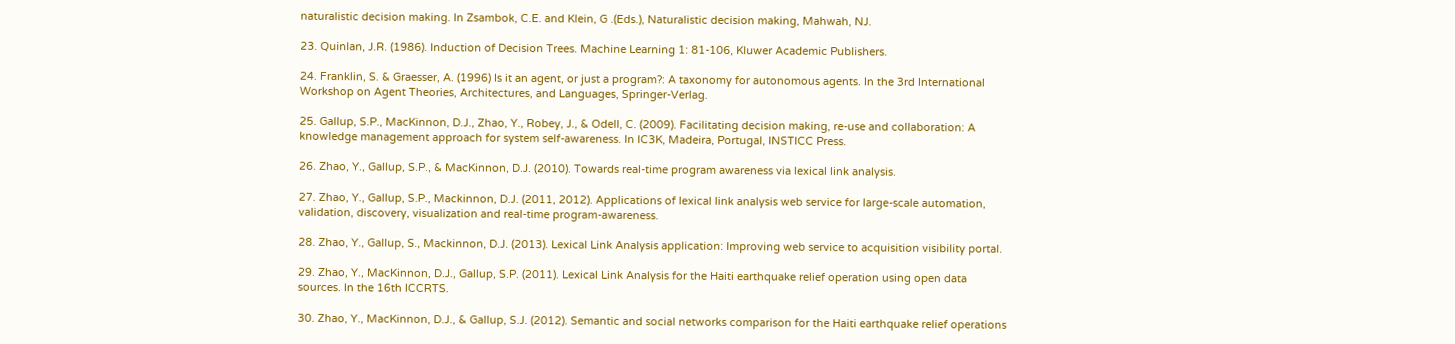naturalistic decision making. In Zsambok, C.E. and Klein, G .(Eds.), Naturalistic decision making, Mahwah, NJ.

23. Quinlan, J.R. (1986). Induction of Decision Trees. Machine Learning 1: 81-106, Kluwer Academic Publishers.

24. Franklin, S. & Graesser, A. (1996) Is it an agent, or just a program?: A taxonomy for autonomous agents. In the 3rd International Workshop on Agent Theories, Architectures, and Languages, Springer-Verlag.

25. Gallup, S.P., MacKinnon, D.J., Zhao, Y., Robey, J., & Odell, C. (2009). Facilitating decision making, re-use and collaboration: A knowledge management approach for system self-awareness. In IC3K, Madeira, Portugal, INSTICC Press.

26. Zhao, Y., Gallup, S.P., & MacKinnon, D.J. (2010). Towards real-time program awareness via lexical link analysis.

27. Zhao, Y., Gallup, S.P., Mackinnon, D.J. (2011, 2012). Applications of lexical link analysis web service for large-scale automation, validation, discovery, visualization and real-time program-awareness.

28. Zhao, Y., Gallup, S., Mackinnon, D.J. (2013). Lexical Link Analysis application: Improving web service to acquisition visibility portal.

29. Zhao, Y., MacKinnon, D.J., Gallup, S.P. (2011). Lexical Link Analysis for the Haiti earthquake relief operation using open data sources. In the 16th ICCRTS.

30. Zhao, Y., MacKinnon, D.J., & Gallup, S.J. (2012). Semantic and social networks comparison for the Haiti earthquake relief operations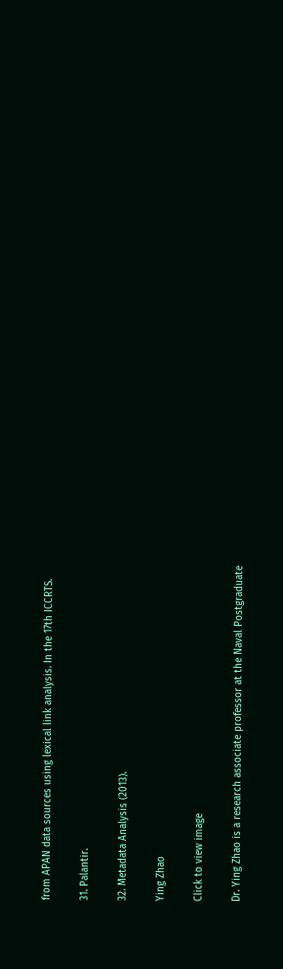from APAN data sources using lexical link analysis. In the 17th ICCRTS.

31. Palantir.

32. Metadata Analysis (2013).

Ying Zhao

Click to view image

Dr. Ying Zhao is a research associate professor at the Naval Postgraduate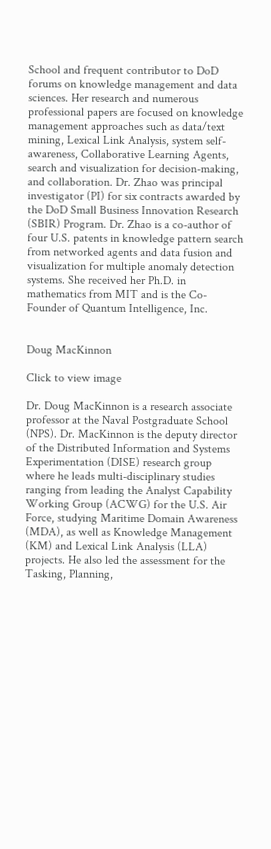School and frequent contributor to DoD forums on knowledge management and data sciences. Her research and numerous professional papers are focused on knowledge management approaches such as data/text mining, Lexical Link Analysis, system self-awareness, Collaborative Learning Agents, search and visualization for decision-making, and collaboration. Dr. Zhao was principal investigator (PI) for six contracts awarded by the DoD Small Business Innovation Research (SBIR) Program. Dr. Zhao is a co-author of four U.S. patents in knowledge pattern search from networked agents and data fusion and visualization for multiple anomaly detection systems. She received her Ph.D. in mathematics from MIT and is the Co-Founder of Quantum Intelligence, Inc.


Doug MacKinnon

Click to view image

Dr. Doug MacKinnon is a research associate professor at the Naval Postgraduate School (NPS). Dr. MacKinnon is the deputy director of the Distributed Information and Systems Experimentation (DISE) research group where he leads multi-disciplinary studies ranging from leading the Analyst Capability Working Group (ACWG) for the U.S. Air Force, studying Maritime Domain Awareness (MDA), as well as Knowledge Management (KM) and Lexical Link Analysis (LLA) projects. He also led the assessment for the Tasking, Planning,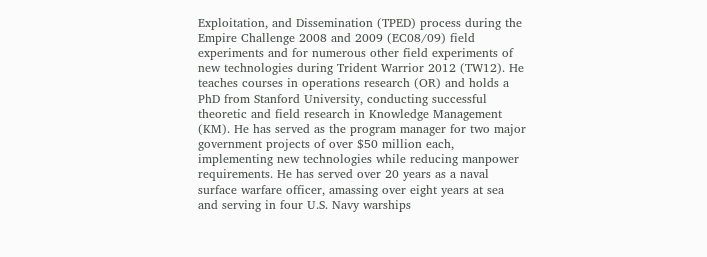Exploitation, and Dissemination (TPED) process during the Empire Challenge 2008 and 2009 (EC08/09) field experiments and for numerous other field experiments of new technologies during Trident Warrior 2012 (TW12). He teaches courses in operations research (OR) and holds a PhD from Stanford University, conducting successful theoretic and field research in Knowledge Management (KM). He has served as the program manager for two major government projects of over $50 million each, implementing new technologies while reducing manpower requirements. He has served over 20 years as a naval surface warfare officer, amassing over eight years at sea and serving in four U.S. Navy warships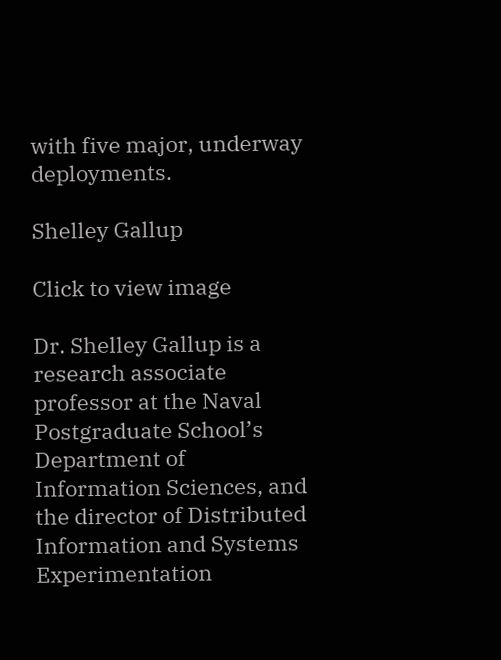with five major, underway deployments.

Shelley Gallup

Click to view image

Dr. Shelley Gallup is a research associate professor at the Naval Postgraduate School’s Department of Information Sciences, and the director of Distributed Information and Systems Experimentation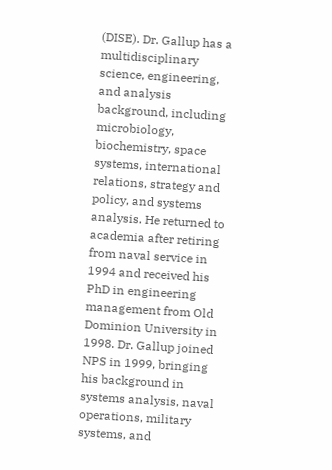(DISE). Dr. Gallup has a multidisciplinary science, engineering, and analysis background, including microbiology, biochemistry, space systems, international relations, strategy and policy, and systems analysis. He returned to academia after retiring from naval service in 1994 and received his PhD in engineering management from Old Dominion University in 1998. Dr. Gallup joined NPS in 1999, bringing his background in systems analysis, naval operations, military systems, and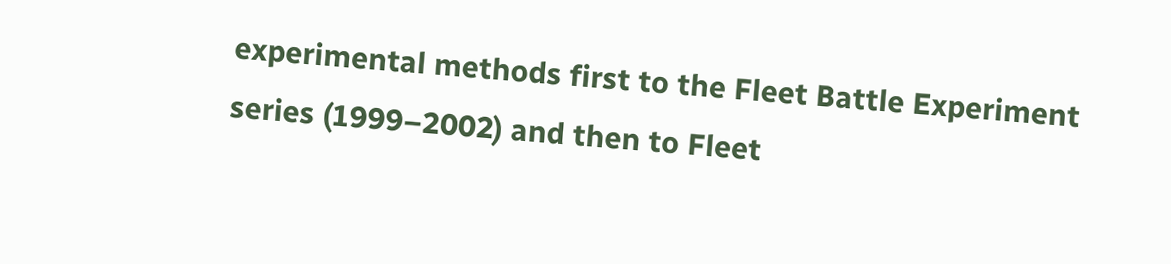experimental methods first to the Fleet Battle Experiment series (1999–2002) and then to Fleet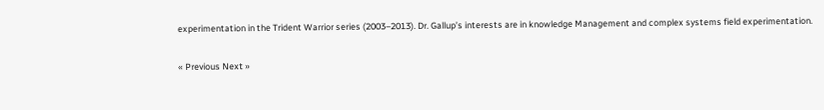experimentation in the Trident Warrior series (2003–2013). Dr. Gallup’s interests are in knowledge Management and complex systems field experimentation.

« Previous Next »